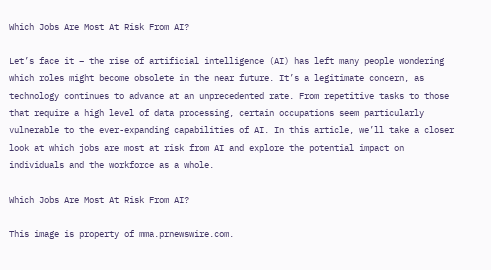Which Jobs Are Most At Risk From AI?

Let’s face it – the rise of artificial intelligence (AI) has left many people wondering which roles might become obsolete in the near future. It’s a legitimate concern, as technology continues to advance at an unprecedented rate. From repetitive tasks to those that require a high level of data processing, certain occupations seem particularly vulnerable to the ever-expanding capabilities of AI. In this article, we’ll take a closer look at which jobs are most at risk from AI and explore the potential impact on individuals and the workforce as a whole.

Which Jobs Are Most At Risk From AI?

This image is property of mma.prnewswire.com.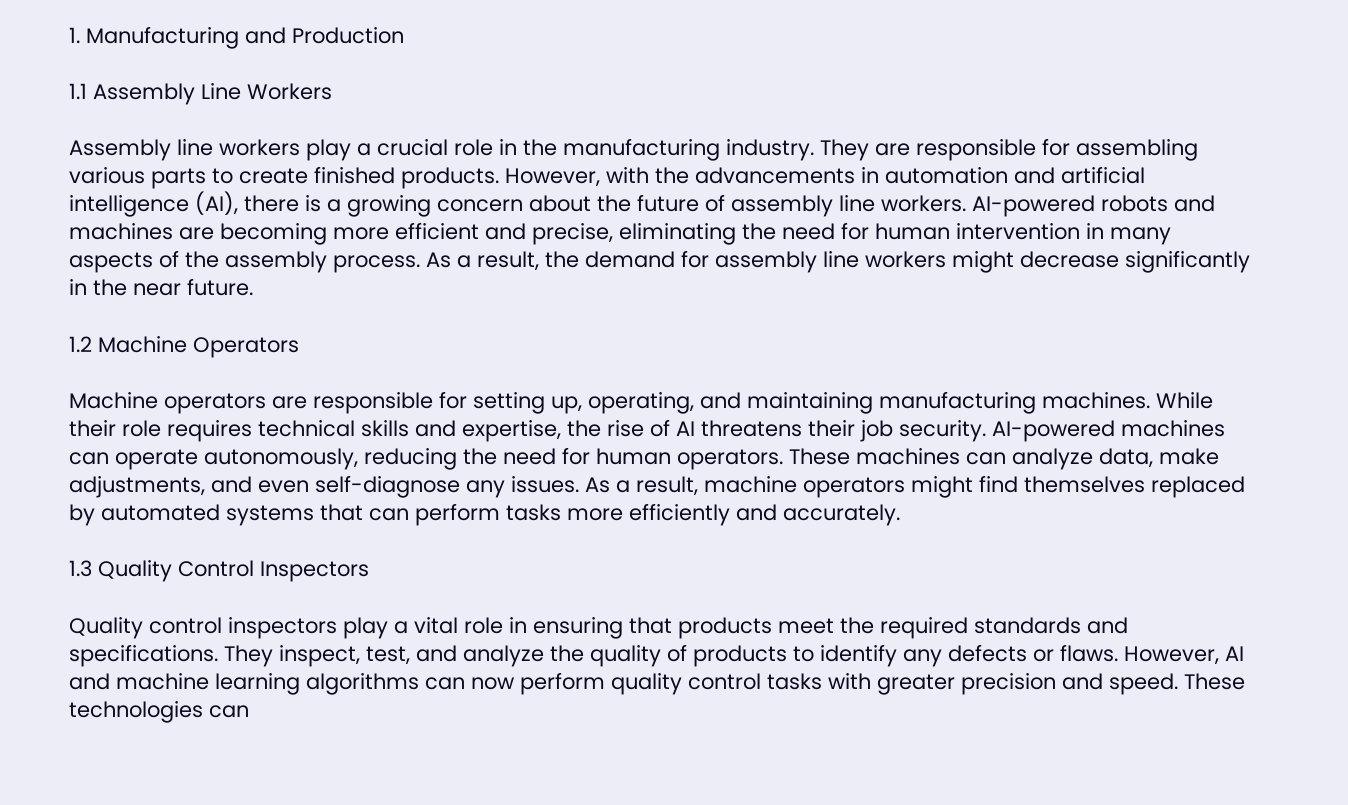1. Manufacturing and Production

1.1 Assembly Line Workers

Assembly line workers play a crucial role in the manufacturing industry. They are responsible for assembling various parts to create finished products. However, with the advancements in automation and artificial intelligence (AI), there is a growing concern about the future of assembly line workers. AI-powered robots and machines are becoming more efficient and precise, eliminating the need for human intervention in many aspects of the assembly process. As a result, the demand for assembly line workers might decrease significantly in the near future.

1.2 Machine Operators

Machine operators are responsible for setting up, operating, and maintaining manufacturing machines. While their role requires technical skills and expertise, the rise of AI threatens their job security. AI-powered machines can operate autonomously, reducing the need for human operators. These machines can analyze data, make adjustments, and even self-diagnose any issues. As a result, machine operators might find themselves replaced by automated systems that can perform tasks more efficiently and accurately.

1.3 Quality Control Inspectors

Quality control inspectors play a vital role in ensuring that products meet the required standards and specifications. They inspect, test, and analyze the quality of products to identify any defects or flaws. However, AI and machine learning algorithms can now perform quality control tasks with greater precision and speed. These technologies can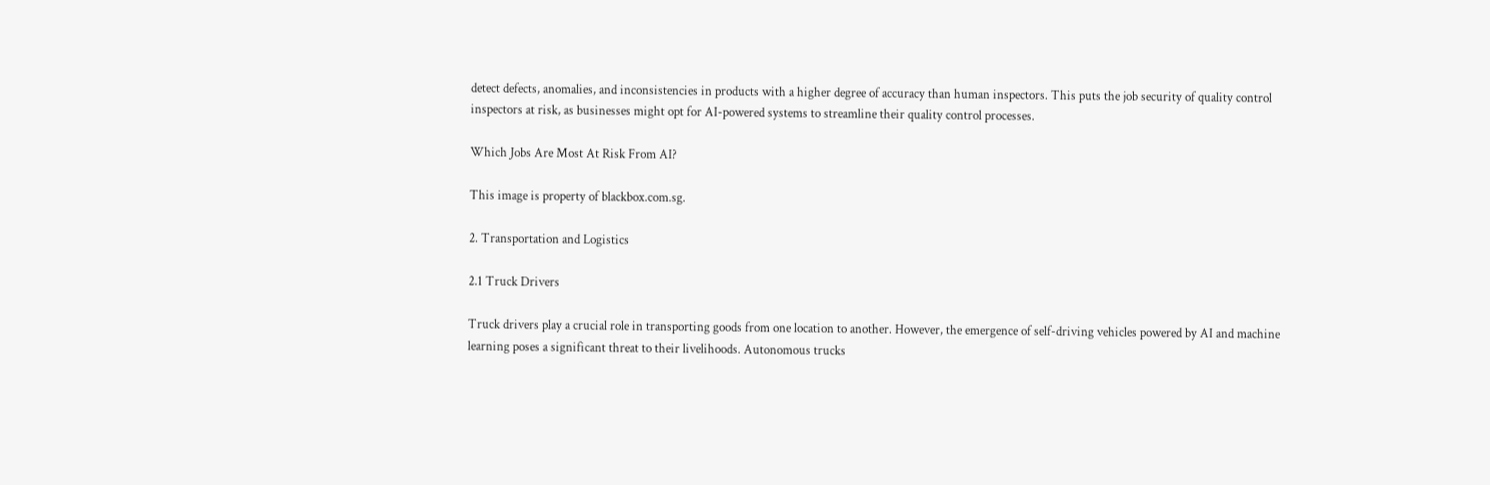detect defects, anomalies, and inconsistencies in products with a higher degree of accuracy than human inspectors. This puts the job security of quality control inspectors at risk, as businesses might opt for AI-powered systems to streamline their quality control processes.

Which Jobs Are Most At Risk From AI?

This image is property of blackbox.com.sg.

2. Transportation and Logistics

2.1 Truck Drivers

Truck drivers play a crucial role in transporting goods from one location to another. However, the emergence of self-driving vehicles powered by AI and machine learning poses a significant threat to their livelihoods. Autonomous trucks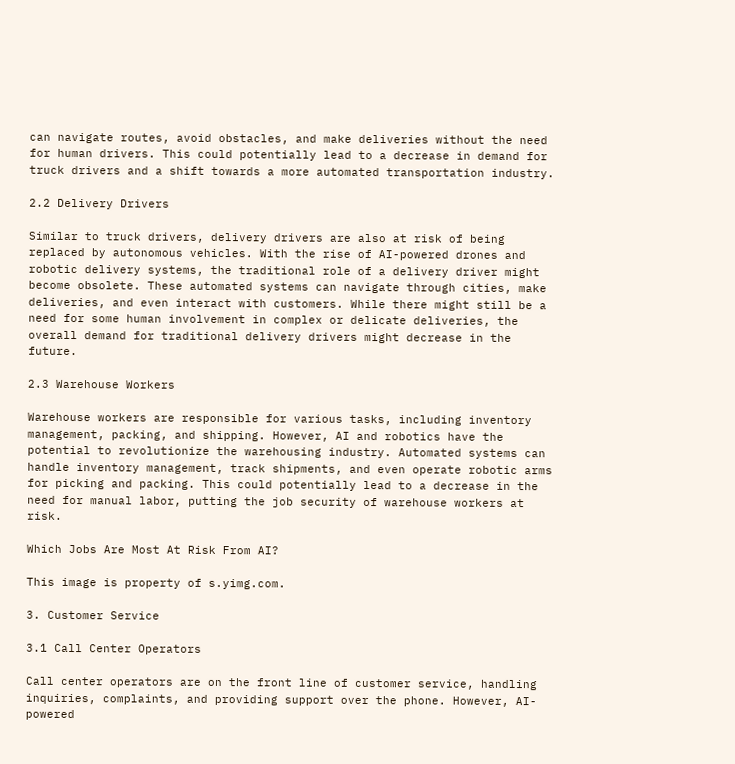can navigate routes, avoid obstacles, and make deliveries without the need for human drivers. This could potentially lead to a decrease in demand for truck drivers and a shift towards a more automated transportation industry.

2.2 Delivery Drivers

Similar to truck drivers, delivery drivers are also at risk of being replaced by autonomous vehicles. With the rise of AI-powered drones and robotic delivery systems, the traditional role of a delivery driver might become obsolete. These automated systems can navigate through cities, make deliveries, and even interact with customers. While there might still be a need for some human involvement in complex or delicate deliveries, the overall demand for traditional delivery drivers might decrease in the future.

2.3 Warehouse Workers

Warehouse workers are responsible for various tasks, including inventory management, packing, and shipping. However, AI and robotics have the potential to revolutionize the warehousing industry. Automated systems can handle inventory management, track shipments, and even operate robotic arms for picking and packing. This could potentially lead to a decrease in the need for manual labor, putting the job security of warehouse workers at risk.

Which Jobs Are Most At Risk From AI?

This image is property of s.yimg.com.

3. Customer Service

3.1 Call Center Operators

Call center operators are on the front line of customer service, handling inquiries, complaints, and providing support over the phone. However, AI-powered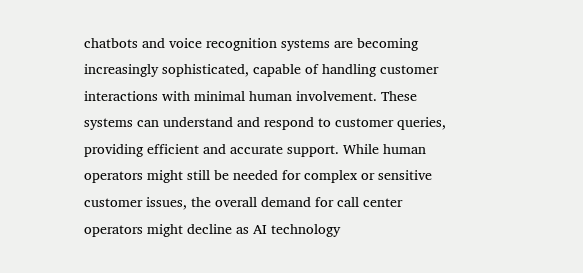chatbots and voice recognition systems are becoming increasingly sophisticated, capable of handling customer interactions with minimal human involvement. These systems can understand and respond to customer queries, providing efficient and accurate support. While human operators might still be needed for complex or sensitive customer issues, the overall demand for call center operators might decline as AI technology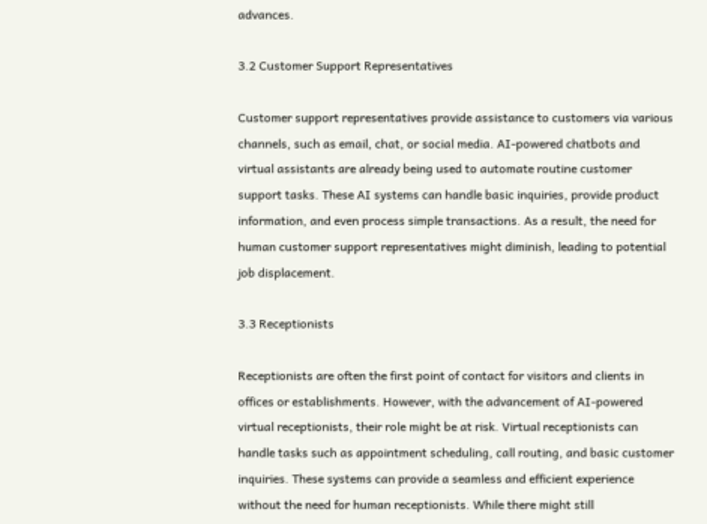advances.

3.2 Customer Support Representatives

Customer support representatives provide assistance to customers via various channels, such as email, chat, or social media. AI-powered chatbots and virtual assistants are already being used to automate routine customer support tasks. These AI systems can handle basic inquiries, provide product information, and even process simple transactions. As a result, the need for human customer support representatives might diminish, leading to potential job displacement.

3.3 Receptionists

Receptionists are often the first point of contact for visitors and clients in offices or establishments. However, with the advancement of AI-powered virtual receptionists, their role might be at risk. Virtual receptionists can handle tasks such as appointment scheduling, call routing, and basic customer inquiries. These systems can provide a seamless and efficient experience without the need for human receptionists. While there might still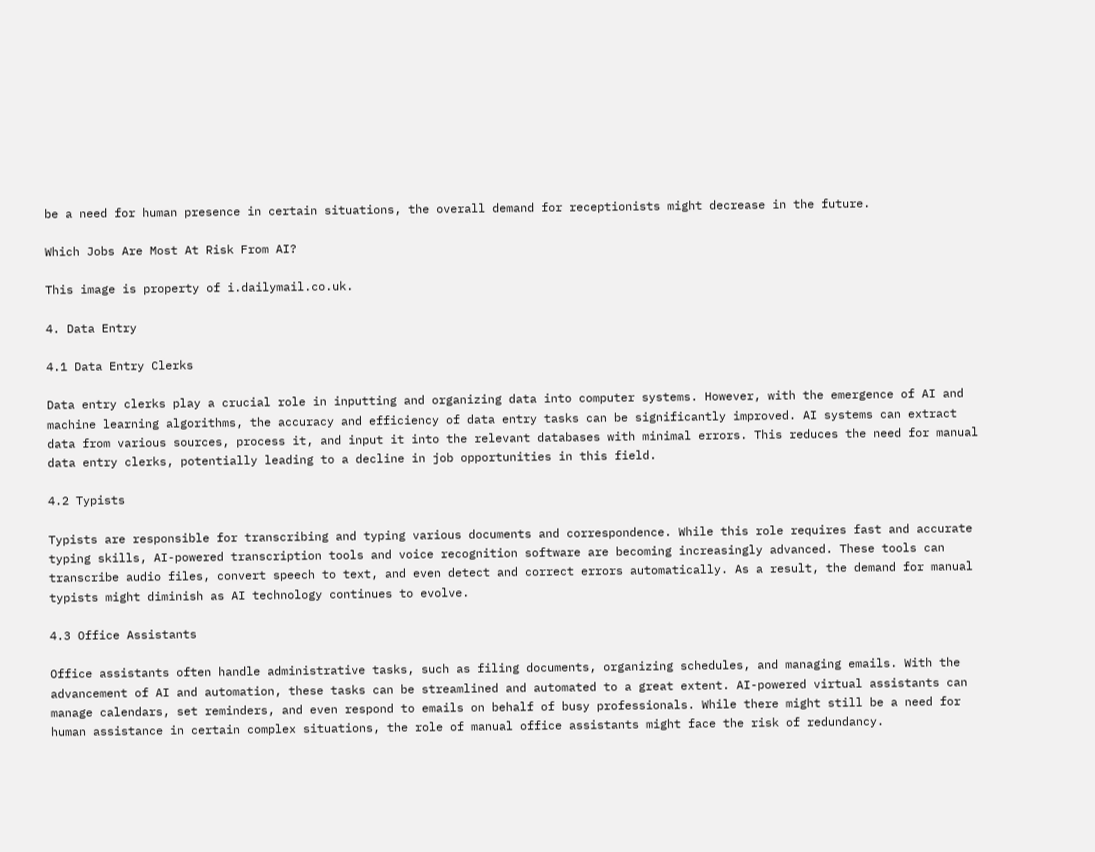be a need for human presence in certain situations, the overall demand for receptionists might decrease in the future.

Which Jobs Are Most At Risk From AI?

This image is property of i.dailymail.co.uk.

4. Data Entry

4.1 Data Entry Clerks

Data entry clerks play a crucial role in inputting and organizing data into computer systems. However, with the emergence of AI and machine learning algorithms, the accuracy and efficiency of data entry tasks can be significantly improved. AI systems can extract data from various sources, process it, and input it into the relevant databases with minimal errors. This reduces the need for manual data entry clerks, potentially leading to a decline in job opportunities in this field.

4.2 Typists

Typists are responsible for transcribing and typing various documents and correspondence. While this role requires fast and accurate typing skills, AI-powered transcription tools and voice recognition software are becoming increasingly advanced. These tools can transcribe audio files, convert speech to text, and even detect and correct errors automatically. As a result, the demand for manual typists might diminish as AI technology continues to evolve.

4.3 Office Assistants

Office assistants often handle administrative tasks, such as filing documents, organizing schedules, and managing emails. With the advancement of AI and automation, these tasks can be streamlined and automated to a great extent. AI-powered virtual assistants can manage calendars, set reminders, and even respond to emails on behalf of busy professionals. While there might still be a need for human assistance in certain complex situations, the role of manual office assistants might face the risk of redundancy.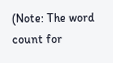(Note: The word count for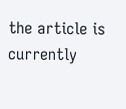the article is currently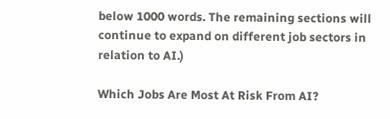below 1000 words. The remaining sections will continue to expand on different job sectors in relation to AI.)

Which Jobs Are Most At Risk From AI?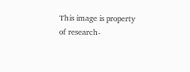This image is property of research-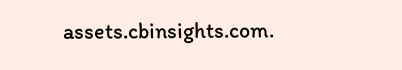assets.cbinsights.com.